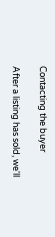Contacting the buyer

After a listing has sold, we'll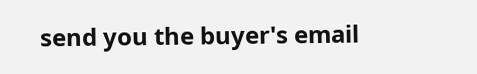send you the buyer's email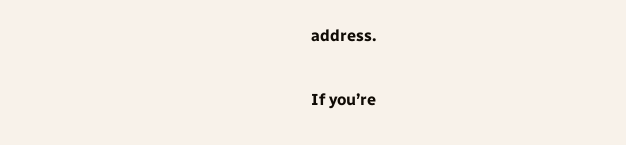address.

If you’re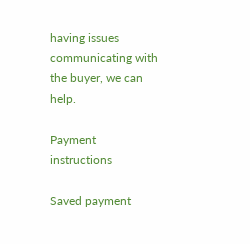having issues communicating with the buyer, we can help.

Payment instructions

Saved payment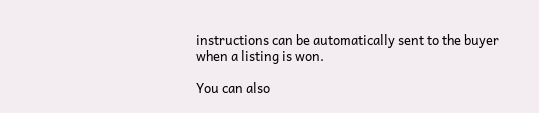instructions can be automatically sent to the buyer when a listing is won.

You can also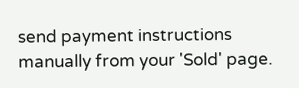send payment instructions manually from your 'Sold' page.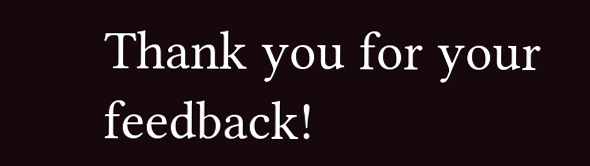Thank you for your feedback!